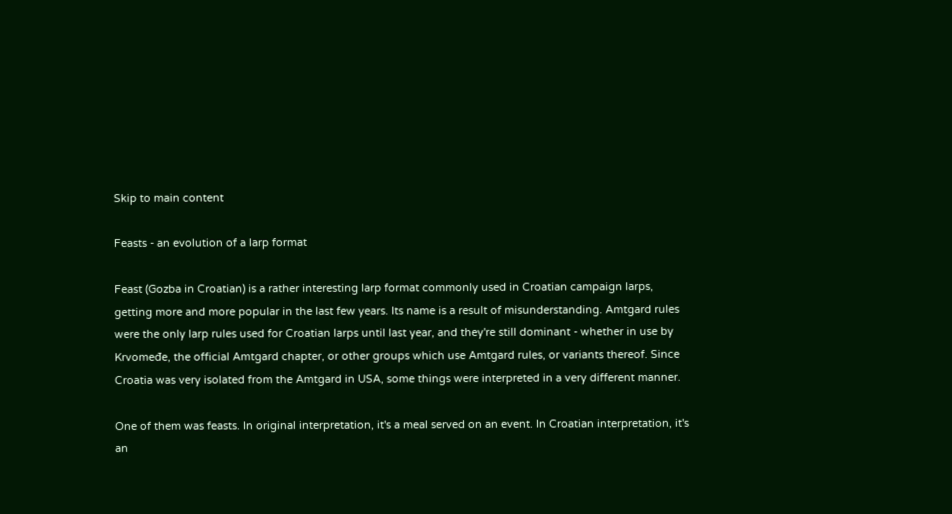Skip to main content

Feasts - an evolution of a larp format

Feast (Gozba in Croatian) is a rather interesting larp format commonly used in Croatian campaign larps, getting more and more popular in the last few years. Its name is a result of misunderstanding. Amtgard rules were the only larp rules used for Croatian larps until last year, and they're still dominant - whether in use by Krvomeđe, the official Amtgard chapter, or other groups which use Amtgard rules, or variants thereof. Since Croatia was very isolated from the Amtgard in USA, some things were interpreted in a very different manner.

One of them was feasts. In original interpretation, it's a meal served on an event. In Croatian interpretation, it's an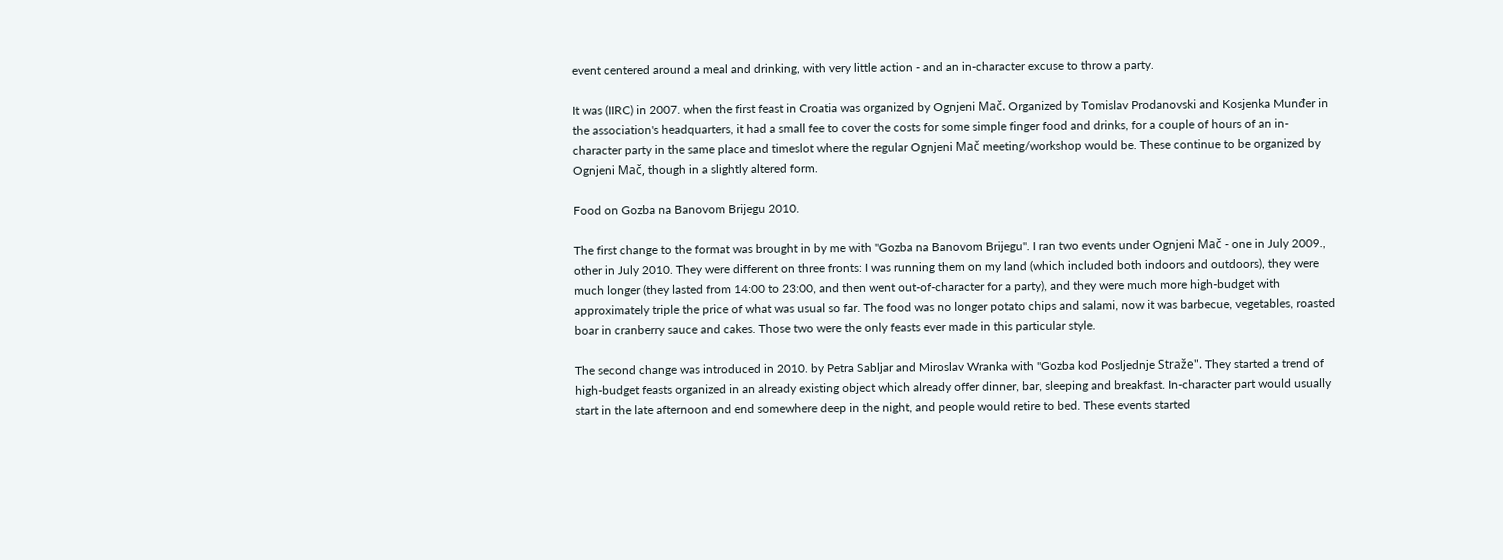event centered around a meal and drinking, with very little action - and an in-character excuse to throw a party.

It was (IIRC) in 2007. when the first feast in Croatia was organized by Ognjeni Mač. Organized by Tomislav Prodanovski and Kosjenka Munđer in the association's headquarters, it had a small fee to cover the costs for some simple finger food and drinks, for a couple of hours of an in-character party in the same place and timeslot where the regular Ognjeni Mač meeting/workshop would be. These continue to be organized by Ognjeni Mač, though in a slightly altered form.

Food on Gozba na Banovom Brijegu 2010.

The first change to the format was brought in by me with "Gozba na Banovom Brijegu". I ran two events under Ognjeni Mač - one in July 2009., other in July 2010. They were different on three fronts: I was running them on my land (which included both indoors and outdoors), they were much longer (they lasted from 14:00 to 23:00, and then went out-of-character for a party), and they were much more high-budget with approximately triple the price of what was usual so far. The food was no longer potato chips and salami, now it was barbecue, vegetables, roasted boar in cranberry sauce and cakes. Those two were the only feasts ever made in this particular style.

The second change was introduced in 2010. by Petra Sabljar and Miroslav Wranka with "Gozba kod Posljednje Straže". They started a trend of high-budget feasts organized in an already existing object which already offer dinner, bar, sleeping and breakfast. In-character part would usually start in the late afternoon and end somewhere deep in the night, and people would retire to bed. These events started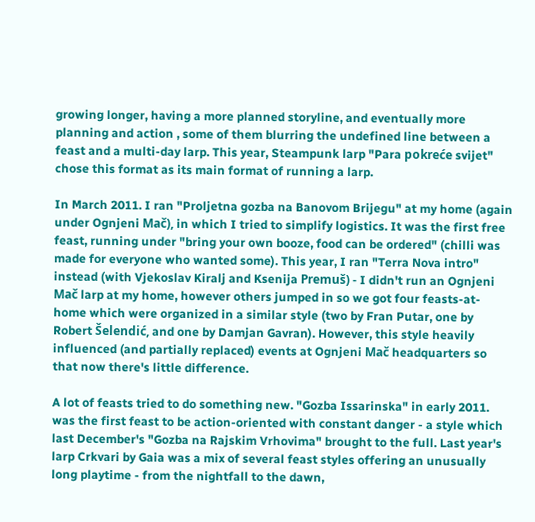growing longer, having a more planned storyline, and eventually more planning and action , some of them blurring the undefined line between a feast and a multi-day larp. This year, Steampunk larp "Para pokreće svijet" chose this format as its main format of running a larp.

In March 2011. I ran "Proljetna gozba na Banovom Brijegu" at my home (again under Ognjeni Mač), in which I tried to simplify logistics. It was the first free feast, running under "bring your own booze, food can be ordered" (chilli was made for everyone who wanted some). This year, I ran "Terra Nova intro" instead (with Vjekoslav Kiralj and Ksenija Premuš) - I didn't run an Ognjeni Mač larp at my home, however others jumped in so we got four feasts-at-home which were organized in a similar style (two by Fran Putar, one by Robert Šelendić, and one by Damjan Gavran). However, this style heavily influenced (and partially replaced) events at Ognjeni Mač headquarters so that now there's little difference.

A lot of feasts tried to do something new. "Gozba Issarinska" in early 2011. was the first feast to be action-oriented with constant danger - a style which last December's "Gozba na Rajskim Vrhovima" brought to the full. Last year's larp Crkvari by Gaia was a mix of several feast styles offering an unusually long playtime - from the nightfall to the dawn,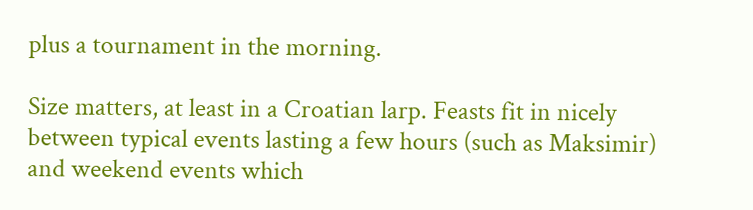plus a tournament in the morning.

Size matters, at least in a Croatian larp. Feasts fit in nicely between typical events lasting a few hours (such as Maksimir) and weekend events which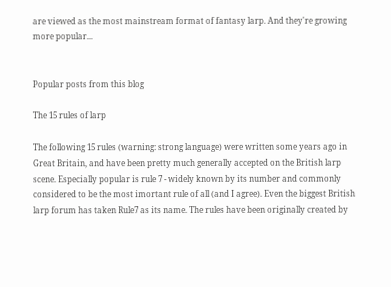are viewed as the most mainstream format of fantasy larp. And they're growing more popular...


Popular posts from this blog

The 15 rules of larp

The following 15 rules (warning: strong language) were written some years ago in Great Britain, and have been pretty much generally accepted on the British larp scene. Especially popular is rule 7 - widely known by its number and commonly considered to be the most imortant rule of all (and I agree). Even the biggest British larp forum has taken Rule7 as its name. The rules have been originally created by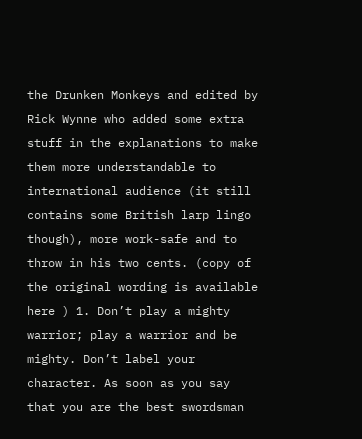the Drunken Monkeys and edited by Rick Wynne who added some extra stuff in the explanations to make them more understandable to international audience (it still contains some British larp lingo though), more work-safe and to throw in his two cents. (copy of the original wording is available here ) 1. Don’t play a mighty warrior; play a warrior and be mighty. Don’t label your character. As soon as you say that you are the best swordsman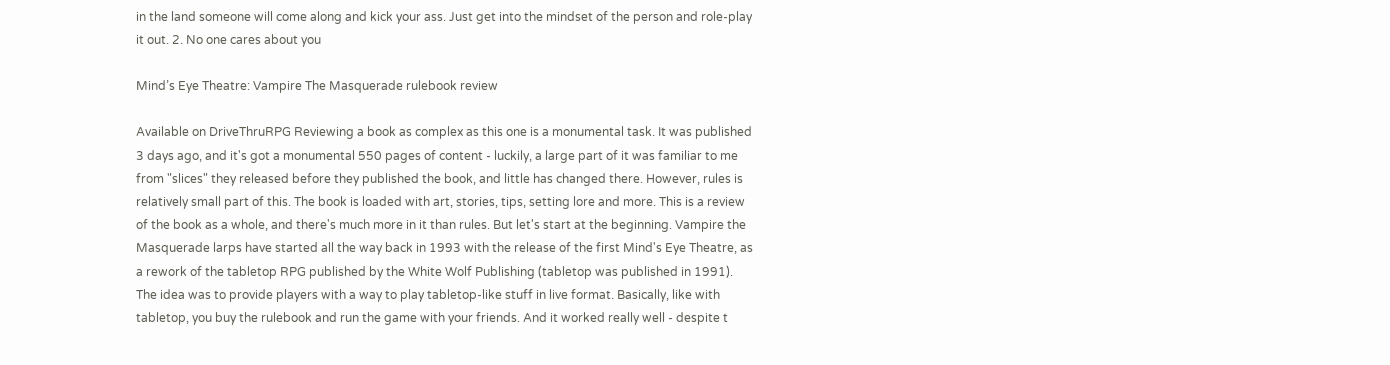in the land someone will come along and kick your ass. Just get into the mindset of the person and role-play it out. 2. No one cares about you

Mind’s Eye Theatre: Vampire The Masquerade rulebook review

Available on DriveThruRPG Reviewing a book as complex as this one is a monumental task. It was published 3 days ago, and it's got a monumental 550 pages of content - luckily, a large part of it was familiar to me from "slices" they released before they published the book, and little has changed there. However, rules is relatively small part of this. The book is loaded with art, stories, tips, setting lore and more. This is a review of the book as a whole, and there's much more in it than rules. But let's start at the beginning. Vampire the Masquerade larps have started all the way back in 1993 with the release of the first Mind's Eye Theatre, as a rework of the tabletop RPG published by the White Wolf Publishing (tabletop was published in 1991). The idea was to provide players with a way to play tabletop-like stuff in live format. Basically, like with tabletop, you buy the rulebook and run the game with your friends. And it worked really well - despite t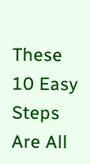These 10 Easy Steps Are All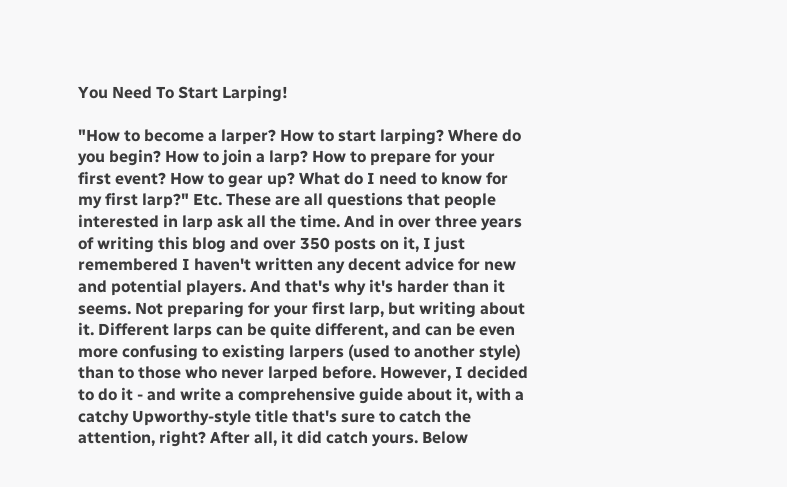You Need To Start Larping!

"How to become a larper? How to start larping? Where do you begin? How to join a larp? How to prepare for your first event? How to gear up? What do I need to know for my first larp?" Etc. These are all questions that people interested in larp ask all the time. And in over three years of writing this blog and over 350 posts on it, I just remembered I haven't written any decent advice for new and potential players. And that's why it's harder than it seems. Not preparing for your first larp, but writing about it. Different larps can be quite different, and can be even more confusing to existing larpers (used to another style) than to those who never larped before. However, I decided to do it - and write a comprehensive guide about it, with a catchy Upworthy-style title that's sure to catch the attention, right? After all, it did catch yours. Below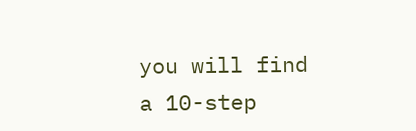you will find a 10-step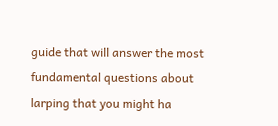guide that will answer the most fundamental questions about larping that you might ha